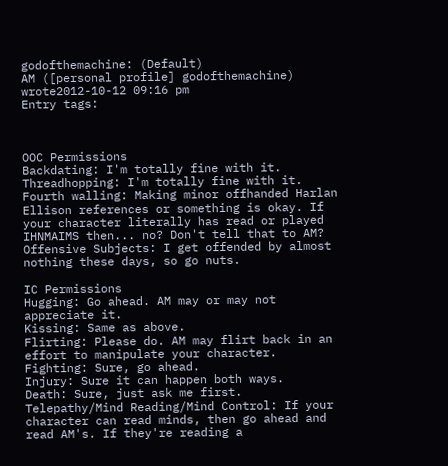godofthemachine: (Default)
AM ([personal profile] godofthemachine) wrote2012-10-12 09:16 pm
Entry tags:



OOC Permissions
Backdating: I'm totally fine with it.
Threadhopping: I'm totally fine with it.
Fourth walling: Making minor offhanded Harlan Ellison references or something is okay. If your character literally has read or played IHNMAIMS then... no? Don't tell that to AM?
Offensive Subjects: I get offended by almost nothing these days, so go nuts.

IC Permissions
Hugging: Go ahead. AM may or may not appreciate it.
Kissing: Same as above.
Flirting: Please do. AM may flirt back in an effort to manipulate your character.
Fighting: Sure, go ahead.
Injury: Sure it can happen both ways.
Death: Sure, just ask me first.
Telepathy/Mind Reading/Mind Control: If your character can read minds, then go ahead and read AM's. If they're reading a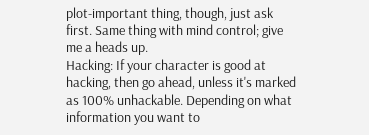plot-important thing, though, just ask first. Same thing with mind control; give me a heads up.
Hacking: If your character is good at hacking, then go ahead, unless it's marked as 100% unhackable. Depending on what information you want to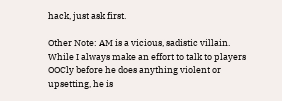hack, just ask first.

Other Note: AM is a vicious, sadistic villain. While I always make an effort to talk to players OOCly before he does anything violent or upsetting, he is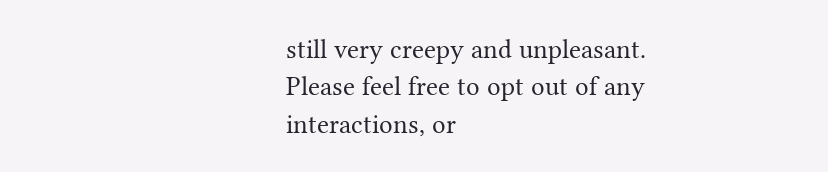still very creepy and unpleasant. Please feel free to opt out of any interactions, or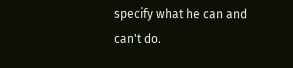specify what he can and can't do.